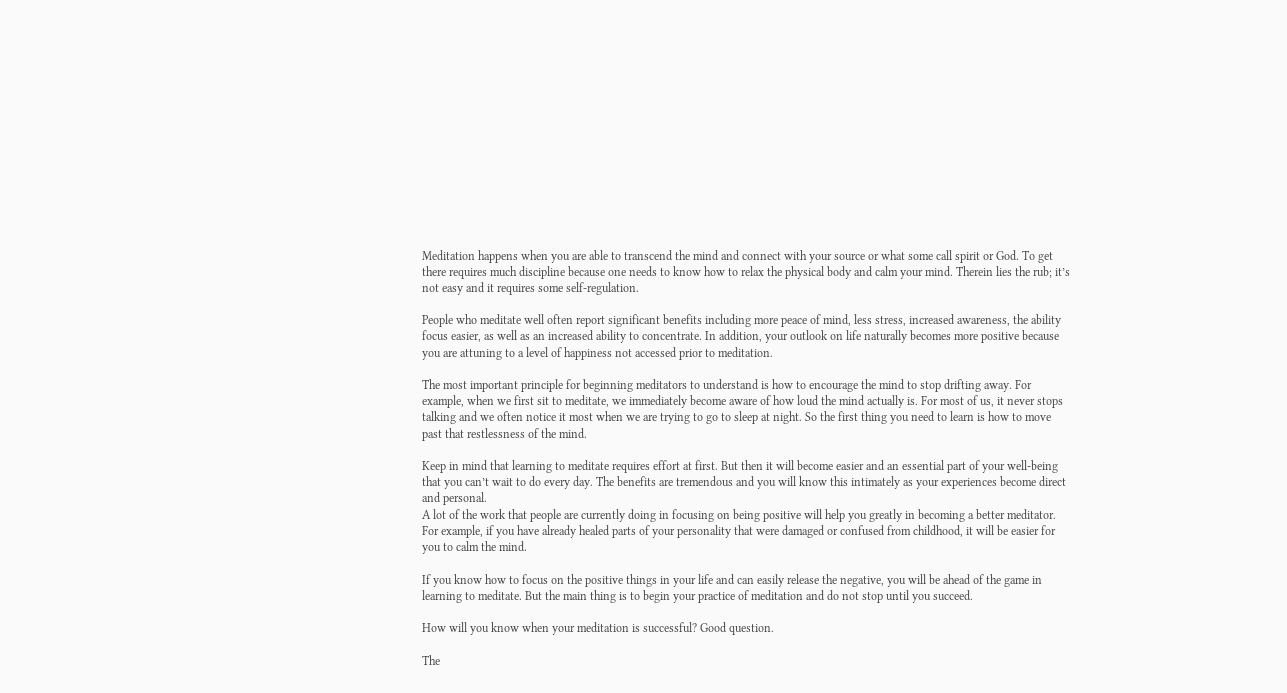Meditation happens when you are able to transcend the mind and connect with your source or what some call spirit or God. To get there requires much discipline because one needs to know how to relax the physical body and calm your mind. Therein lies the rub; it’s not easy and it requires some self-regulation.

People who meditate well often report significant benefits including more peace of mind, less stress, increased awareness, the ability focus easier, as well as an increased ability to concentrate. In addition, your outlook on life naturally becomes more positive because you are attuning to a level of happiness not accessed prior to meditation.

The most important principle for beginning meditators to understand is how to encourage the mind to stop drifting away. For example, when we first sit to meditate, we immediately become aware of how loud the mind actually is. For most of us, it never stops talking and we often notice it most when we are trying to go to sleep at night. So the first thing you need to learn is how to move past that restlessness of the mind.

Keep in mind that learning to meditate requires effort at first. But then it will become easier and an essential part of your well-being that you can’t wait to do every day. The benefits are tremendous and you will know this intimately as your experiences become direct and personal.
A lot of the work that people are currently doing in focusing on being positive will help you greatly in becoming a better meditator. For example, if you have already healed parts of your personality that were damaged or confused from childhood, it will be easier for you to calm the mind.

If you know how to focus on the positive things in your life and can easily release the negative, you will be ahead of the game in learning to meditate. But the main thing is to begin your practice of meditation and do not stop until you succeed.

How will you know when your meditation is successful? Good question.

The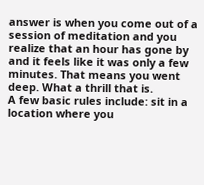answer is when you come out of a session of meditation and you realize that an hour has gone by and it feels like it was only a few minutes. That means you went deep. What a thrill that is.
A few basic rules include: sit in a location where you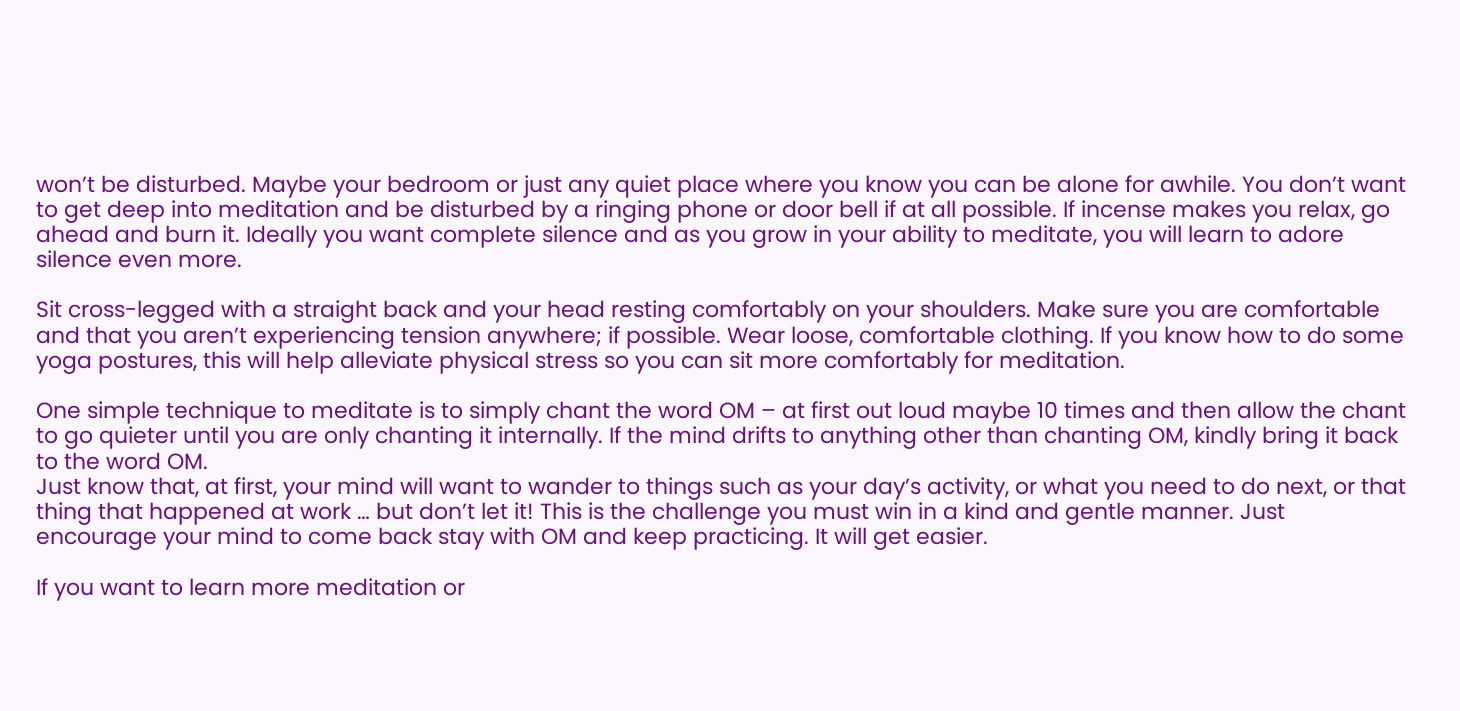won’t be disturbed. Maybe your bedroom or just any quiet place where you know you can be alone for awhile. You don’t want to get deep into meditation and be disturbed by a ringing phone or door bell if at all possible. If incense makes you relax, go ahead and burn it. Ideally you want complete silence and as you grow in your ability to meditate, you will learn to adore silence even more.

Sit cross-legged with a straight back and your head resting comfortably on your shoulders. Make sure you are comfortable and that you aren’t experiencing tension anywhere; if possible. Wear loose, comfortable clothing. If you know how to do some yoga postures, this will help alleviate physical stress so you can sit more comfortably for meditation.

One simple technique to meditate is to simply chant the word OM – at first out loud maybe 10 times and then allow the chant to go quieter until you are only chanting it internally. If the mind drifts to anything other than chanting OM, kindly bring it back to the word OM.
Just know that, at first, your mind will want to wander to things such as your day’s activity, or what you need to do next, or that thing that happened at work … but don’t let it! This is the challenge you must win in a kind and gentle manner. Just encourage your mind to come back stay with OM and keep practicing. It will get easier.

If you want to learn more meditation or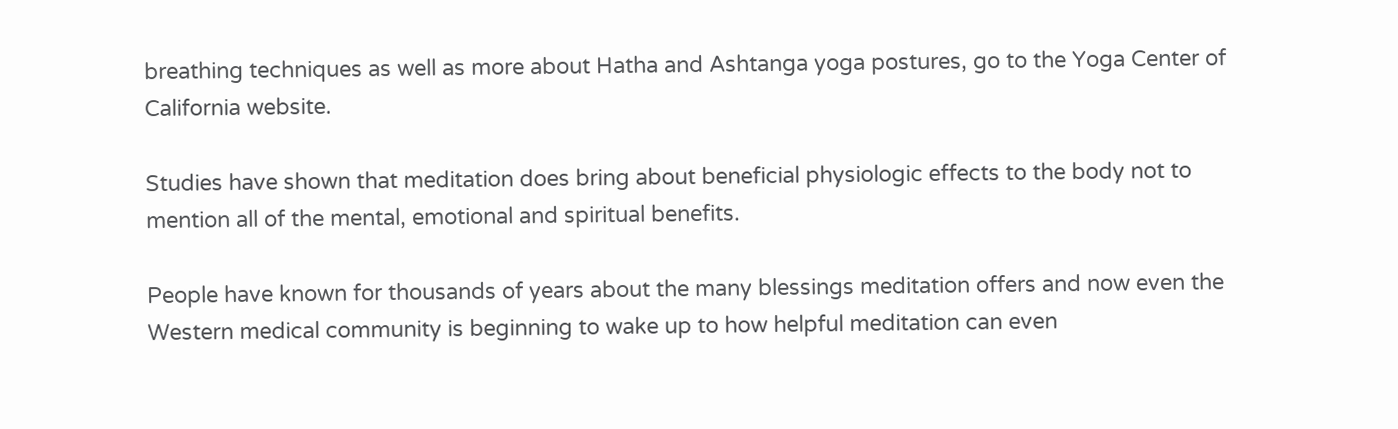breathing techniques as well as more about Hatha and Ashtanga yoga postures, go to the Yoga Center of California website.

Studies have shown that meditation does bring about beneficial physiologic effects to the body not to mention all of the mental, emotional and spiritual benefits.

People have known for thousands of years about the many blessings meditation offers and now even the Western medical community is beginning to wake up to how helpful meditation can even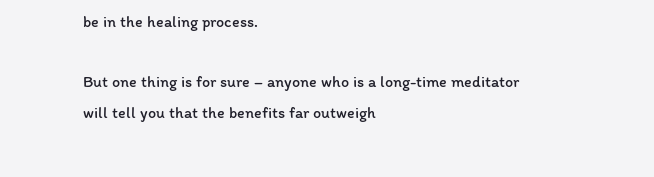be in the healing process.

But one thing is for sure – anyone who is a long-time meditator will tell you that the benefits far outweigh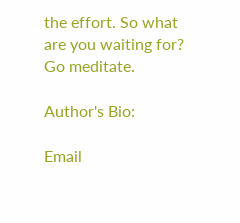the effort. So what are you waiting for? Go meditate.

Author's Bio:

Email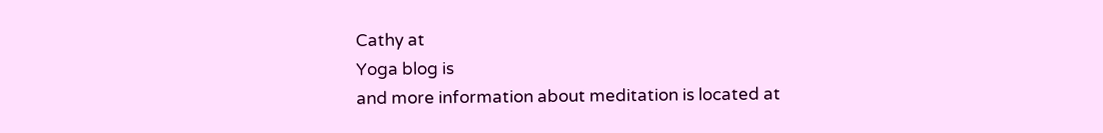Cathy at
Yoga blog is
and more information about meditation is located at